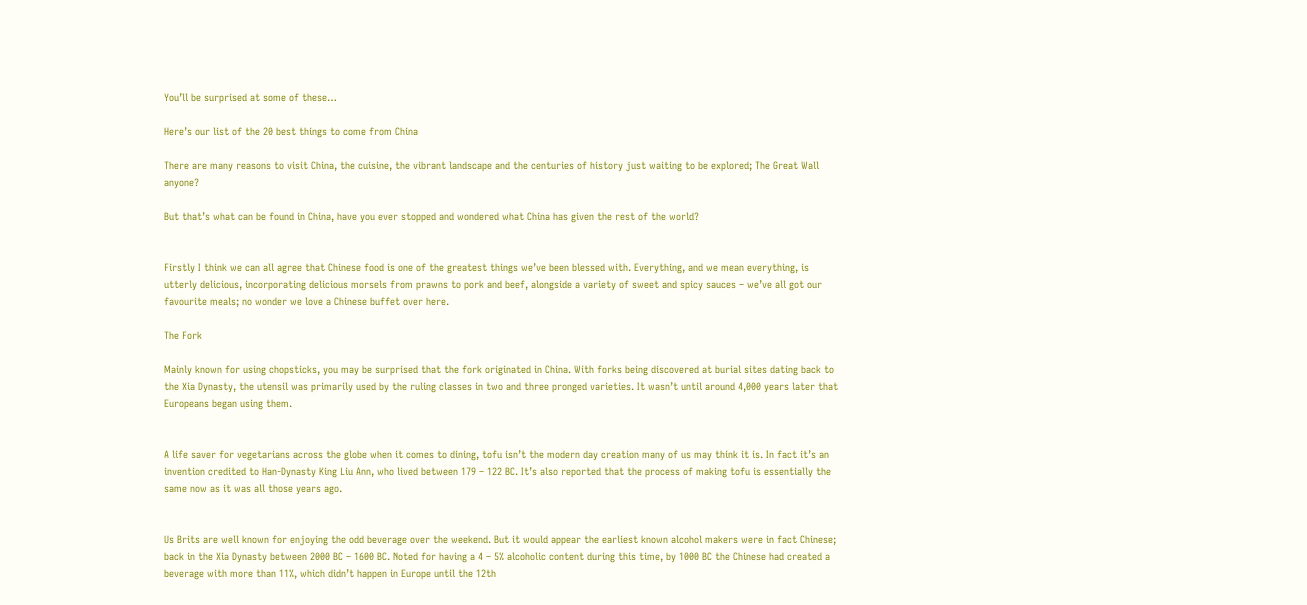You’ll be surprised at some of these…

Here’s our list of the 20 best things to come from China

There are many reasons to visit China, the cuisine, the vibrant landscape and the centuries of history just waiting to be explored; The Great Wall anyone?

But that’s what can be found in China, have you ever stopped and wondered what China has given the rest of the world?


Firstly I think we can all agree that Chinese food is one of the greatest things we’ve been blessed with. Everything, and we mean everything, is utterly delicious, incorporating delicious morsels from prawns to pork and beef, alongside a variety of sweet and spicy sauces – we’ve all got our favourite meals; no wonder we love a Chinese buffet over here.

The Fork

Mainly known for using chopsticks, you may be surprised that the fork originated in China. With forks being discovered at burial sites dating back to the Xia Dynasty, the utensil was primarily used by the ruling classes in two and three pronged varieties. It wasn’t until around 4,000 years later that Europeans began using them.


A life saver for vegetarians across the globe when it comes to dining, tofu isn’t the modern day creation many of us may think it is. In fact it’s an invention credited to Han-Dynasty King Liu Ann, who lived between 179 – 122 BC. It’s also reported that the process of making tofu is essentially the same now as it was all those years ago.


Us Brits are well known for enjoying the odd beverage over the weekend. But it would appear the earliest known alcohol makers were in fact Chinese; back in the Xia Dynasty between 2000 BC – 1600 BC. Noted for having a 4 – 5% alcoholic content during this time, by 1000 BC the Chinese had created a beverage with more than 11%, which didn’t happen in Europe until the 12th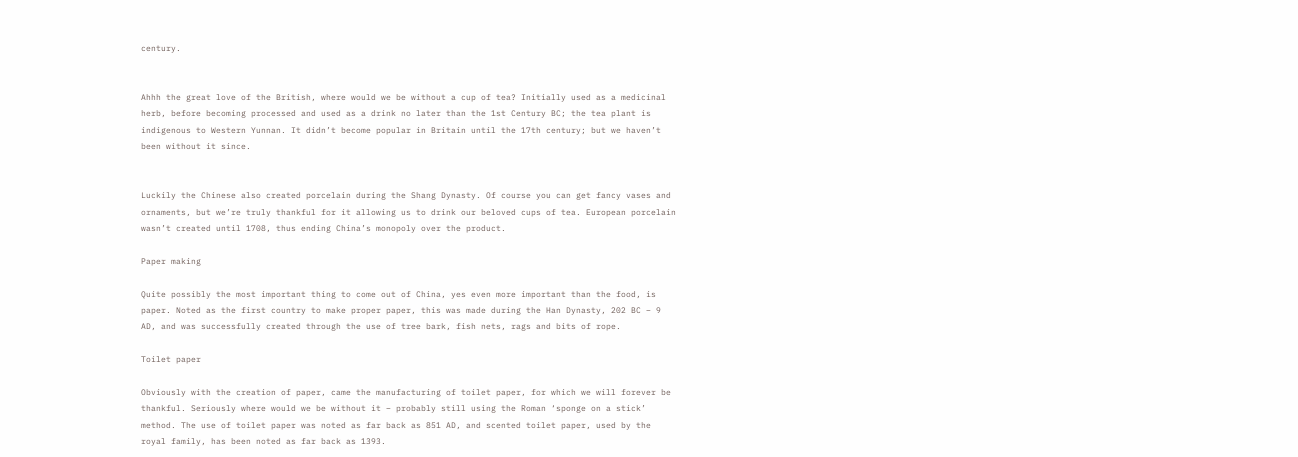century.


Ahhh the great love of the British, where would we be without a cup of tea? Initially used as a medicinal herb, before becoming processed and used as a drink no later than the 1st Century BC; the tea plant is indigenous to Western Yunnan. It didn’t become popular in Britain until the 17th century; but we haven’t been without it since.


Luckily the Chinese also created porcelain during the Shang Dynasty. Of course you can get fancy vases and ornaments, but we’re truly thankful for it allowing us to drink our beloved cups of tea. European porcelain wasn’t created until 1708, thus ending China’s monopoly over the product.

Paper making

Quite possibly the most important thing to come out of China, yes even more important than the food, is paper. Noted as the first country to make proper paper, this was made during the Han Dynasty, 202 BC – 9 AD, and was successfully created through the use of tree bark, fish nets, rags and bits of rope.

Toilet paper

Obviously with the creation of paper, came the manufacturing of toilet paper, for which we will forever be thankful. Seriously where would we be without it – probably still using the Roman ‘sponge on a stick’ method. The use of toilet paper was noted as far back as 851 AD, and scented toilet paper, used by the royal family, has been noted as far back as 1393.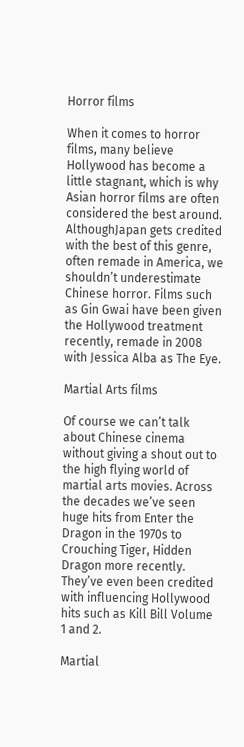Horror films

When it comes to horror films, many believe Hollywood has become a little stagnant, which is why Asian horror films are often considered the best around. AlthoughJapan gets credited with the best of this genre, often remade in America, we shouldn’t underestimate Chinese horror. Films such as Gin Gwai have been given the Hollywood treatment recently, remade in 2008 with Jessica Alba as The Eye.

Martial Arts films

Of course we can’t talk about Chinese cinema without giving a shout out to the high flying world of martial arts movies. Across the decades we’ve seen huge hits from Enter the Dragon in the 1970s to Crouching Tiger, Hidden Dragon more recently. They’ve even been credited with influencing Hollywood hits such as Kill Bill Volume 1 and 2.

Martial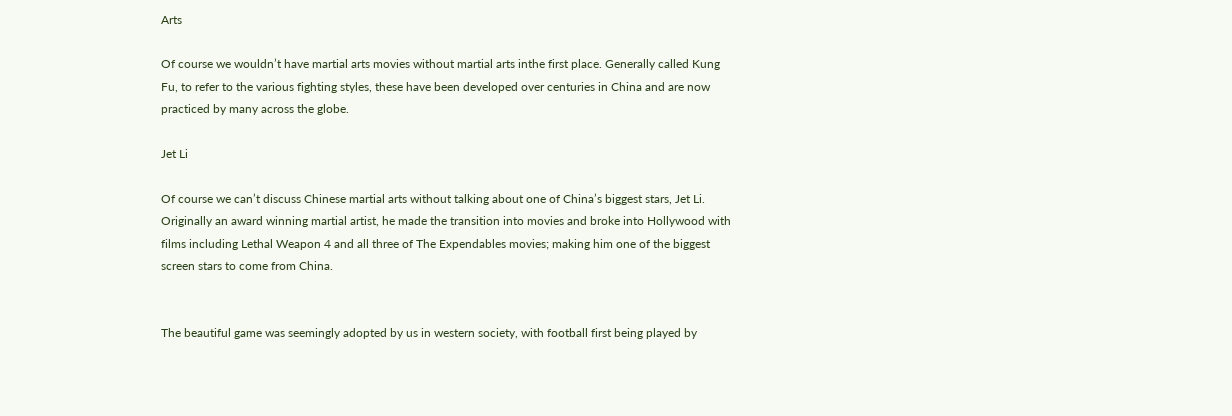Arts

Of course we wouldn’t have martial arts movies without martial arts inthe first place. Generally called Kung Fu, to refer to the various fighting styles, these have been developed over centuries in China and are now practiced by many across the globe.

Jet Li

Of course we can’t discuss Chinese martial arts without talking about one of China’s biggest stars, Jet Li. Originally an award winning martial artist, he made the transition into movies and broke into Hollywood with films including Lethal Weapon 4 and all three of The Expendables movies; making him one of the biggest screen stars to come from China.


The beautiful game was seemingly adopted by us in western society, with football first being played by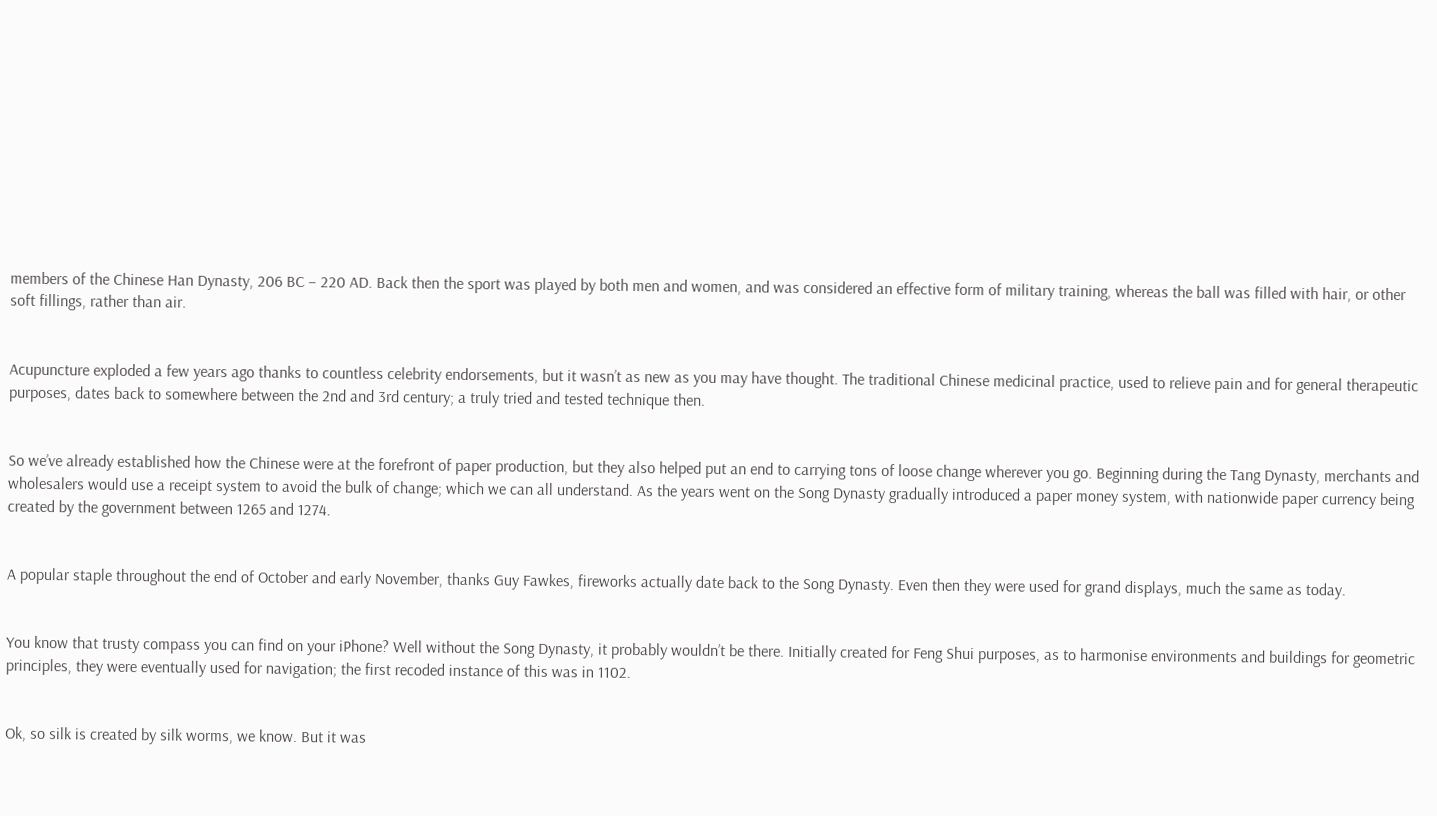members of the Chinese Han Dynasty, 206 BC – 220 AD. Back then the sport was played by both men and women, and was considered an effective form of military training, whereas the ball was filled with hair, or other soft fillings, rather than air.


Acupuncture exploded a few years ago thanks to countless celebrity endorsements, but it wasn’t as new as you may have thought. The traditional Chinese medicinal practice, used to relieve pain and for general therapeutic purposes, dates back to somewhere between the 2nd and 3rd century; a truly tried and tested technique then.


So we’ve already established how the Chinese were at the forefront of paper production, but they also helped put an end to carrying tons of loose change wherever you go. Beginning during the Tang Dynasty, merchants and wholesalers would use a receipt system to avoid the bulk of change; which we can all understand. As the years went on the Song Dynasty gradually introduced a paper money system, with nationwide paper currency being created by the government between 1265 and 1274.


A popular staple throughout the end of October and early November, thanks Guy Fawkes, fireworks actually date back to the Song Dynasty. Even then they were used for grand displays, much the same as today.


You know that trusty compass you can find on your iPhone? Well without the Song Dynasty, it probably wouldn’t be there. Initially created for Feng Shui purposes, as to harmonise environments and buildings for geometric principles, they were eventually used for navigation; the first recoded instance of this was in 1102.


Ok, so silk is created by silk worms, we know. But it was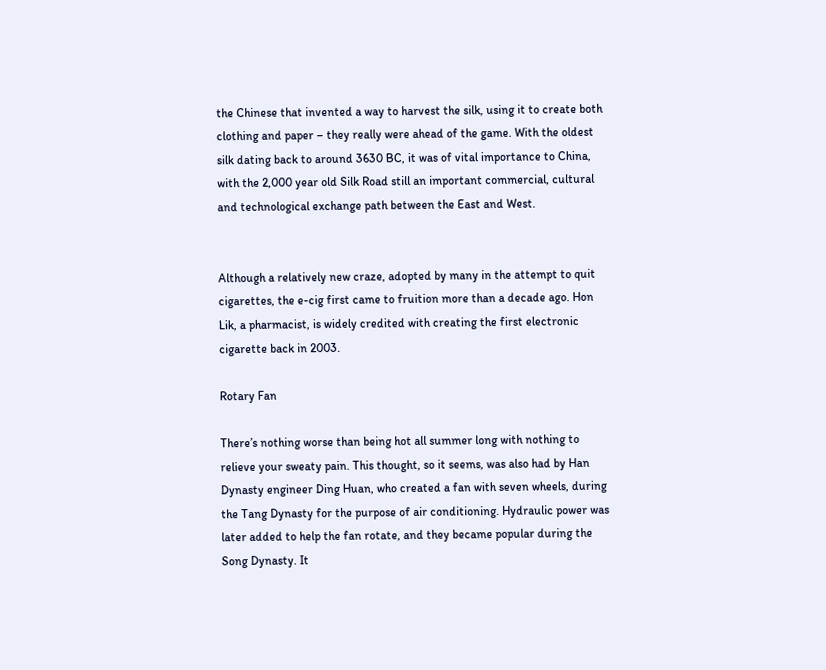the Chinese that invented a way to harvest the silk, using it to create both clothing and paper – they really were ahead of the game. With the oldest silk dating back to around 3630 BC, it was of vital importance to China, with the 2,000 year old Silk Road still an important commercial, cultural and technological exchange path between the East and West.


Although a relatively new craze, adopted by many in the attempt to quit cigarettes, the e-cig first came to fruition more than a decade ago. Hon Lik, a pharmacist, is widely credited with creating the first electronic cigarette back in 2003.

Rotary Fan

There’s nothing worse than being hot all summer long with nothing to relieve your sweaty pain. This thought, so it seems, was also had by Han Dynasty engineer Ding Huan, who created a fan with seven wheels, during the Tang Dynasty for the purpose of air conditioning. Hydraulic power was later added to help the fan rotate, and they became popular during the Song Dynasty. It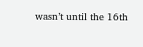wasn’t until the 16th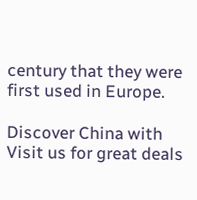century that they were first used in Europe.

Discover China with Visit us for great deals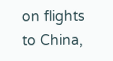on flights to China,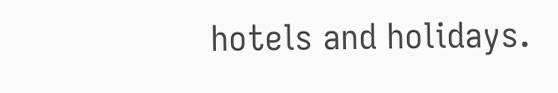hotels and holidays.